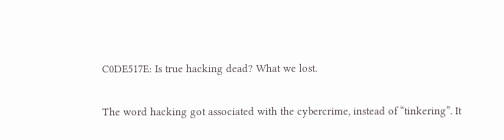C0DE517E: Is true hacking dead? What we lost.

The word hacking got associated with the cybercrime, instead of “tinkering”. It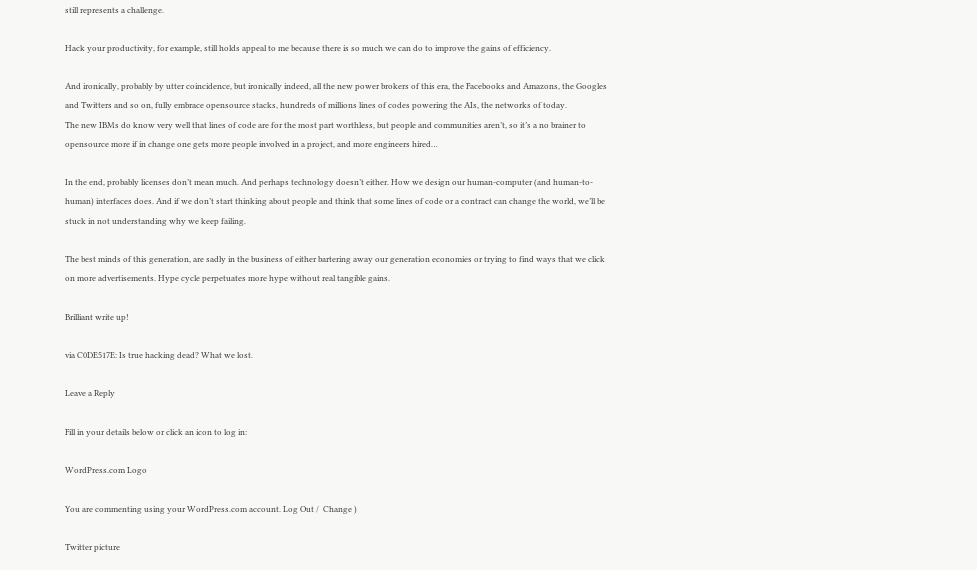still represents a challenge.

Hack your productivity, for example, still holds appeal to me because there is so much we can do to improve the gains of efficiency.

And ironically, probably by utter coincidence, but ironically indeed, all the new power brokers of this era, the Facebooks and Amazons, the Googles and Twitters and so on, fully embrace opensource stacks, hundreds of millions lines of codes powering the AIs, the networks of today.
The new IBMs do know very well that lines of code are for the most part worthless, but people and communities aren’t, so it’s a no brainer to opensource more if in change one gets more people involved in a project, and more engineers hired…

In the end, probably licenses don’t mean much. And perhaps technology doesn’t either. How we design our human-computer (and human-to-human) interfaces does. And if we don’t start thinking about people and think that some lines of code or a contract can change the world, we’ll be stuck in not understanding why we keep failing.

The best minds of this generation, are sadly in the business of either bartering away our generation economies or trying to find ways that we click on more advertisements. Hype cycle perpetuates more hype without real tangible gains.

Brilliant write up!

via C0DE517E: Is true hacking dead? What we lost.

Leave a Reply

Fill in your details below or click an icon to log in:

WordPress.com Logo

You are commenting using your WordPress.com account. Log Out /  Change )

Twitter picture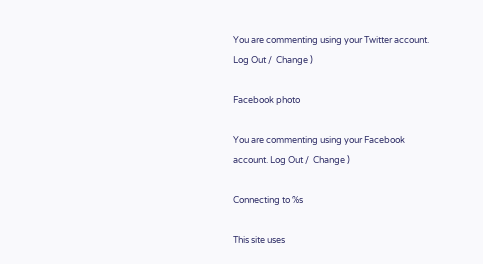You are commenting using your Twitter account. Log Out /  Change )

Facebook photo

You are commenting using your Facebook account. Log Out /  Change )

Connecting to %s

This site uses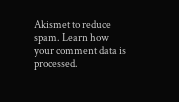Akismet to reduce spam. Learn how your comment data is processed.